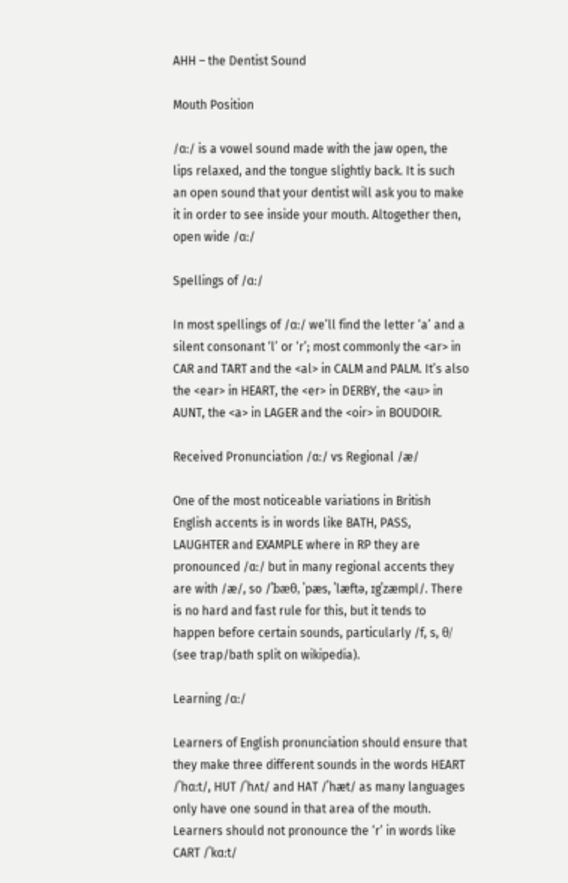AHH – the Dentist Sound

Mouth Position

/ɑː/ is a vowel sound made with the jaw open, the lips relaxed, and the tongue slightly back. It is such an open sound that your dentist will ask you to make it in order to see inside your mouth. Altogether then, open wide /ɑː/

Spellings of /ɑː/

In most spellings of /ɑː/ we’ll find the letter ‘a’ and a silent consonant ‘l’ or ‘r’; most commonly the <ar> in CAR and TART and the <al> in CALM and PALM. It’s also the <ear> in HEART, the <er> in DERBY, the <au> in AUNT, the <a> in LAGER and the <oir> in BOUDOIR.

Received Pronunciation /ɑː/ vs Regional /æ/

One of the most noticeable variations in British English accents is in words like BATH, PASS, LAUGHTER and EXAMPLE where in RP they are pronounced /ɑː/ but in many regional accents they are with /æ/, so /ˈbæθ, ˈpæs, ˈlæftə, ɪgˈzæmpl/. There is no hard and fast rule for this, but it tends to happen before certain sounds, particularly /f, s, θ/ (see trap/bath split on wikipedia).

Learning /ɑː/

Learners of English pronunciation should ensure that they make three different sounds in the words HEART /ˈhɑːt/, HUT /ˈhʌt/ and HAT /ˈhæt/ as many languages only have one sound in that area of the mouth. Learners should not pronounce the ‘r’ in words like CART /ˈkɑːt/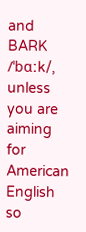and BARK /ˈbɑːk/, unless you are aiming for American English so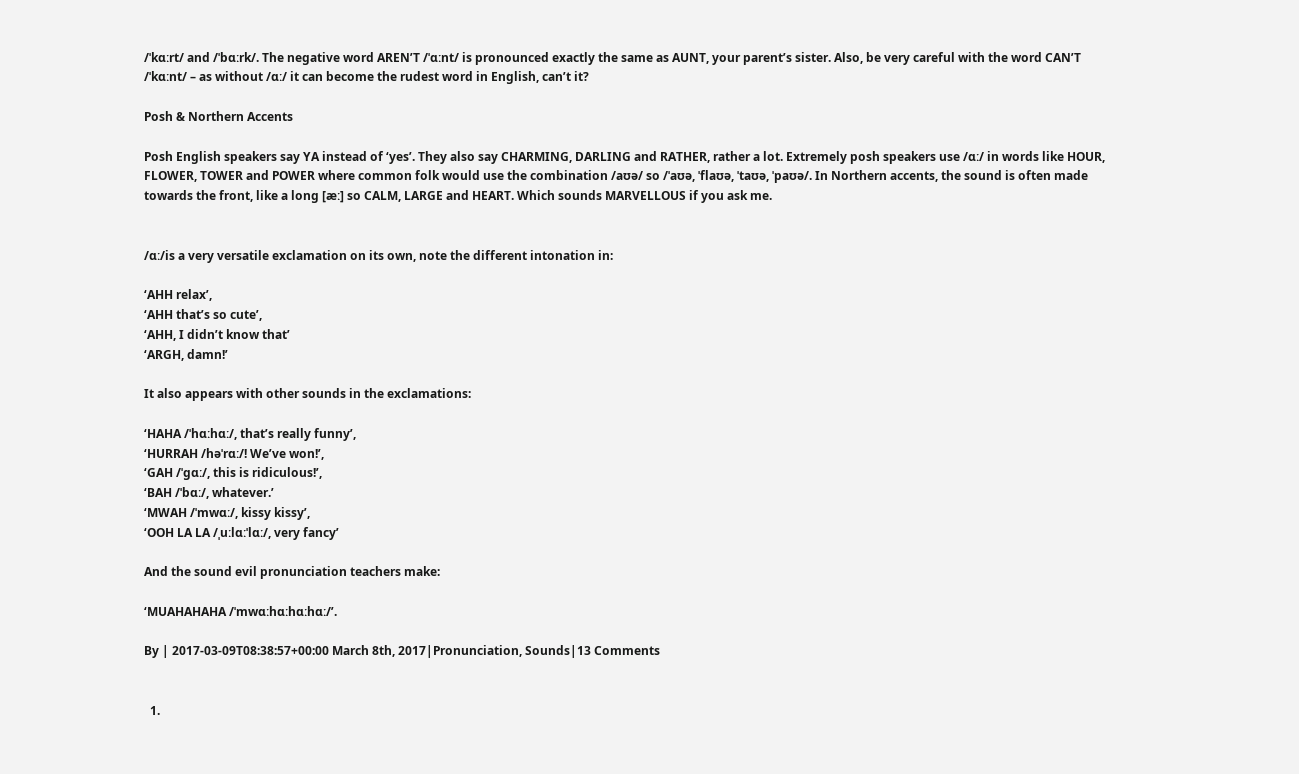/ˈkɑːrt/ and /ˈbɑːrk/. The negative word AREN’T /ˈɑːnt/ is pronounced exactly the same as AUNT, your parent’s sister. Also, be very careful with the word CAN’T /ˈkɑːnt/ – as without /ɑː/ it can become the rudest word in English, can’t it?

Posh & Northern Accents

Posh English speakers say YA instead of ‘yes’. They also say CHARMING, DARLING and RATHER, rather a lot. Extremely posh speakers use /ɑː/ in words like HOUR, FLOWER, TOWER and POWER where common folk would use the combination /aʊə/ so /ˈaʊə, ˈflaʊə, ˈtaʊə, ˈpaʊə/. In Northern accents, the sound is often made towards the front, like a long [æː] so CALM, LARGE and HEART. Which sounds MARVELLOUS if you ask me.


/ɑː/is a very versatile exclamation on its own, note the different intonation in:

‘AHH relax’,
‘AHH that’s so cute’,
‘AHH, I didn’t know that’
‘ARGH, damn!’

It also appears with other sounds in the exclamations:

‘HAHA /ˈhɑːhɑː/, that’s really funny’,
‘HURRAH /həˈrɑː/! We’ve won!’,
‘GAH /ˈgɑː/, this is ridiculous!’,
‘BAH /ˈbɑː/, whatever.’
‘MWAH /ˈmwɑː/, kissy kissy’,
‘OOH LA LA /ˌuːlɑːˈlɑː/, very fancy’

And the sound evil pronunciation teachers make:

‘MUAHAHAHA /ˈmwɑːhɑːhɑːhɑː/’.

By | 2017-03-09T08:38:57+00:00 March 8th, 2017|Pronunciation, Sounds|13 Comments


  1.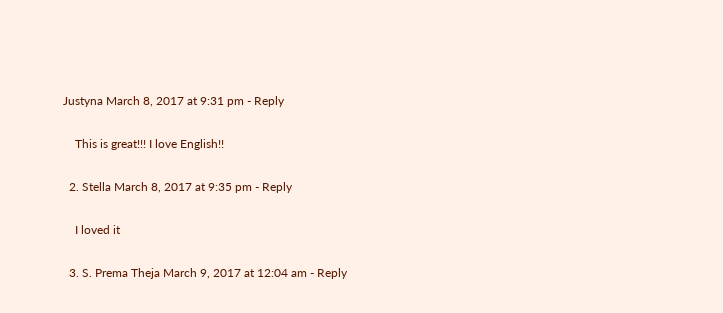Justyna March 8, 2017 at 9:31 pm - Reply

    This is great!!! I love English!!

  2. Stella March 8, 2017 at 9:35 pm - Reply

    I loved it

  3. S. Prema Theja March 9, 2017 at 12:04 am - Reply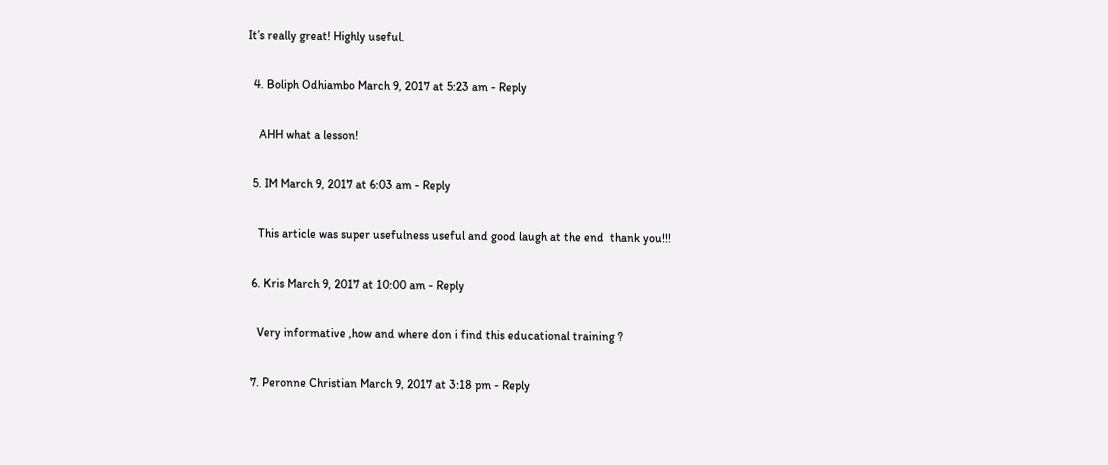It’s really great! Highly useful.

  4. Boliph Odhiambo March 9, 2017 at 5:23 am - Reply

    AHH what a lesson!

  5. IM March 9, 2017 at 6:03 am - Reply

    This article was super usefulness useful and good laugh at the end  thank you!!!

  6. Kris March 9, 2017 at 10:00 am - Reply

    Very informative ,how and where don i find this educational training ?

  7. Peronne Christian March 9, 2017 at 3:18 pm - Reply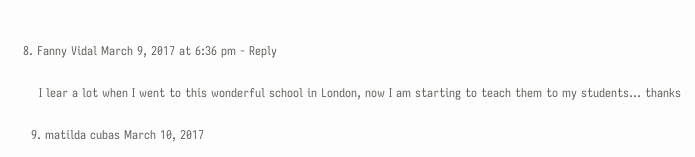8. Fanny Vidal March 9, 2017 at 6:36 pm - Reply

    I lear a lot when I went to this wonderful school in London, now I am starting to teach them to my students… thanks

  9. matilda cubas March 10, 2017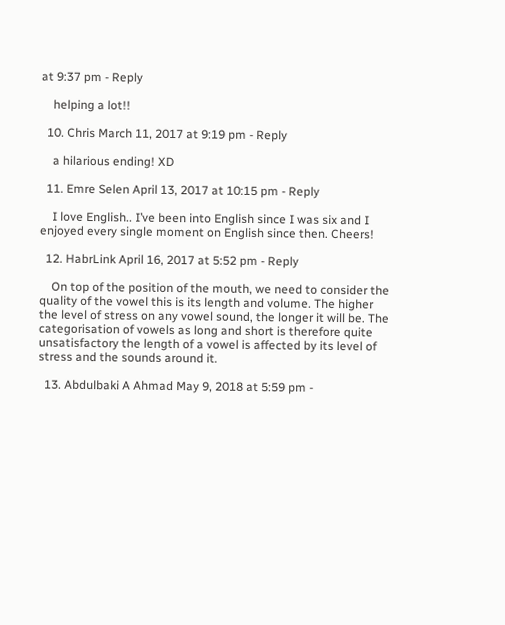at 9:37 pm - Reply

    helping a lot!!

  10. Chris March 11, 2017 at 9:19 pm - Reply

    a hilarious ending! XD

  11. Emre Selen April 13, 2017 at 10:15 pm - Reply

    I love English.. I’ve been into English since I was six and I enjoyed every single moment on English since then. Cheers!

  12. HabrLink April 16, 2017 at 5:52 pm - Reply

    On top of the position of the mouth, we need to consider the quality of the vowel this is its length and volume. The higher the level of stress on any vowel sound, the longer it will be. The categorisation of vowels as long and short is therefore quite unsatisfactory the length of a vowel is affected by its level of stress and the sounds around it.

  13. Abdulbaki A Ahmad May 9, 2018 at 5:59 pm -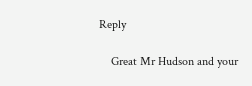Reply

    Great Mr Hudson and your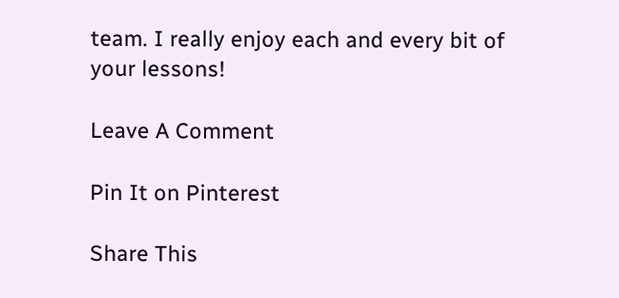team. I really enjoy each and every bit of your lessons!

Leave A Comment

Pin It on Pinterest

Share This